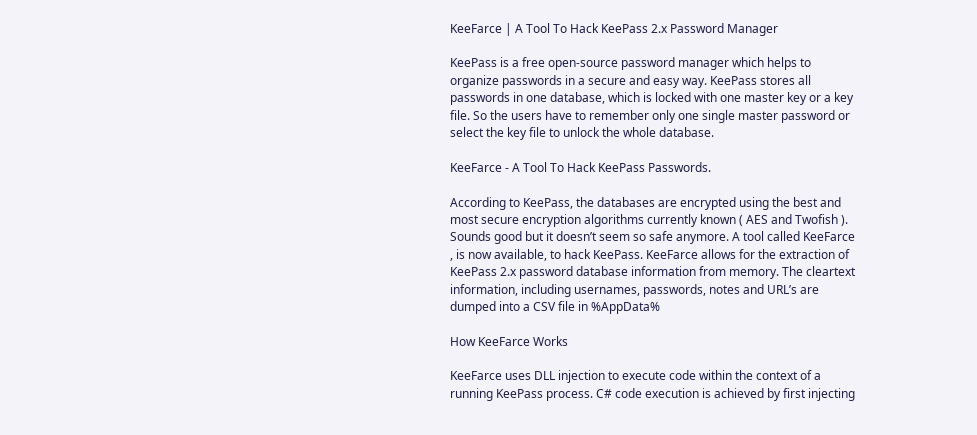KeeFarce | A Tool To Hack KeePass 2.x Password Manager

KeePass is a free open-source password manager which helps to organize passwords in a secure and easy way. KeePass stores all passwords in one database, which is locked with one master key or a key file. So the users have to remember only one single master password or select the key file to unlock the whole database.

KeeFarce - A Tool To Hack KeePass Passwords.

According to KeePass, the databases are encrypted using the best and most secure encryption algorithms currently known ( AES and Twofish ). Sounds good but it doesn’t seem so safe anymore. A tool called KeeFarce , is now available, to hack KeePass. KeeFarce allows for the extraction of KeePass 2.x password database information from memory. The cleartext information, including usernames, passwords, notes and URL’s are dumped into a CSV file in %AppData%

How KeeFarce Works

KeeFarce uses DLL injection to execute code within the context of a running KeePass process. C# code execution is achieved by first injecting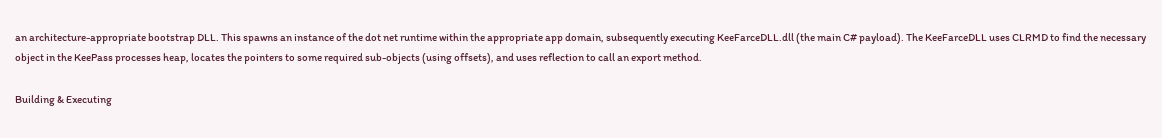an architecture-appropriate bootstrap DLL. This spawns an instance of the dot net runtime within the appropriate app domain, subsequently executing KeeFarceDLL.dll (the main C# payload). The KeeFarceDLL uses CLRMD to find the necessary object in the KeePass processes heap, locates the pointers to some required sub-objects (using offsets), and uses reflection to call an export method.

Building & Executing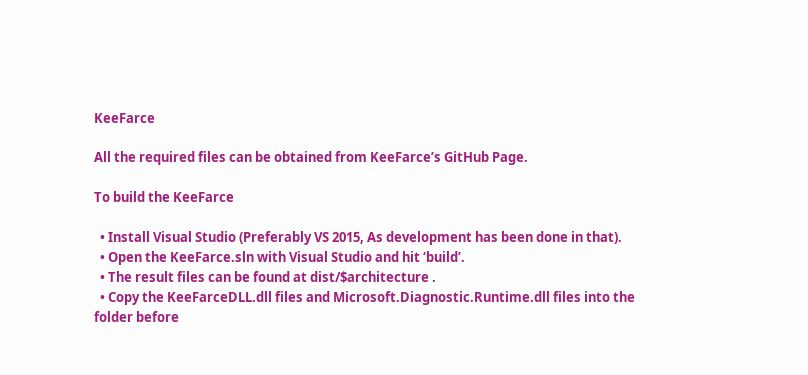KeeFarce

All the required files can be obtained from KeeFarce’s GitHub Page.

To build the KeeFarce

  • Install Visual Studio (Preferably VS 2015, As development has been done in that).
  • Open the KeeFarce.sln with Visual Studio and hit ‘build’.
  • The result files can be found at dist/$architecture .
  • Copy the KeeFarceDLL.dll files and Microsoft.Diagnostic.Runtime.dll files into the folder before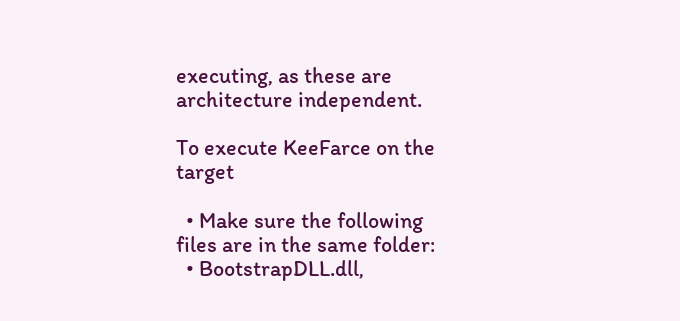executing, as these are architecture independent.

To execute KeeFarce on the target

  • Make sure the following files are in the same folder:
  • BootstrapDLL.dll,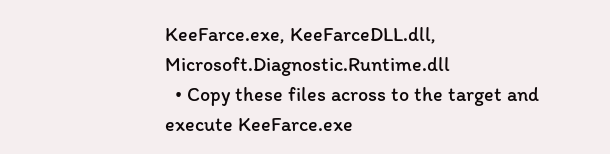KeeFarce.exe, KeeFarceDLL.dll, Microsoft.Diagnostic.Runtime.dll
  • Copy these files across to the target and execute KeeFarce.exe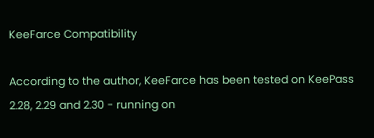KeeFarce Compatibility

According to the author, KeeFarce has been tested on KeePass 2.28, 2.29 and 2.30 - running on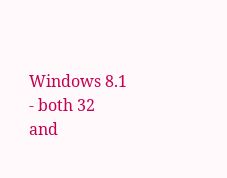Windows 8.1 - both 32 and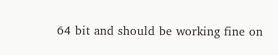64 bit and should be working fine on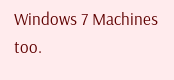Windows 7 Machines too.